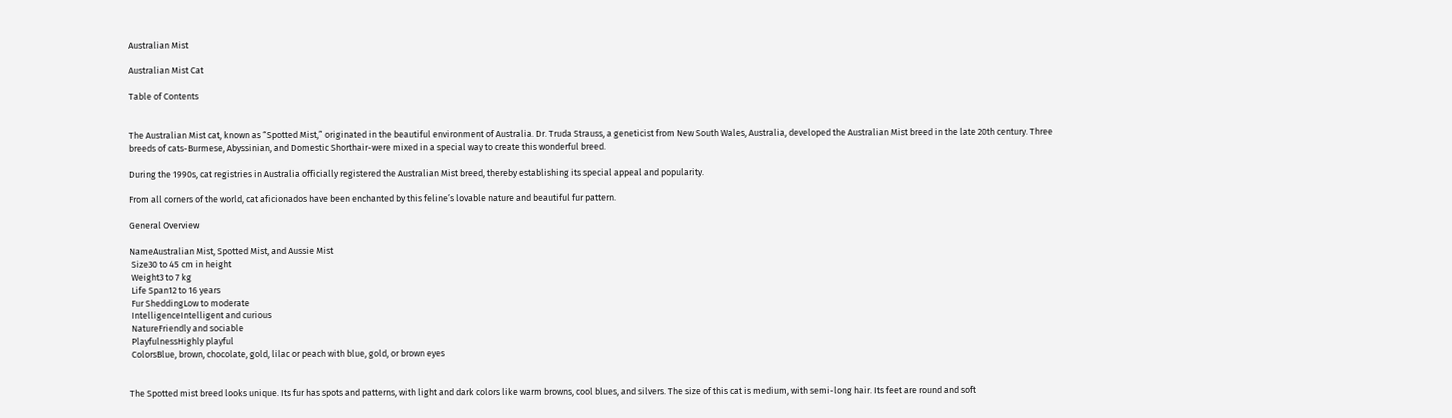Australian Mist

Australian Mist Cat

Table of Contents


The Australian Mist cat, known as “Spotted Mist,” originated in the beautiful environment of Australia. Dr. Truda Strauss, a geneticist from New South Wales, Australia, developed the Australian Mist breed in the late 20th century. Three breeds of cats-Burmese, Abyssinian, and Domestic Shorthair-were mixed in a special way to create this wonderful breed.

During the 1990s, cat registries in Australia officially registered the Australian Mist breed, thereby establishing its special appeal and popularity.

From all corners of the world, cat aficionados have been enchanted by this feline’s lovable nature and beautiful fur pattern.

General Overview

NameAustralian Mist, Spotted Mist, and Aussie Mist
 Size30 to 45 cm in height
 Weight3 to 7 kg
 Life Span12 to 16 years
 Fur SheddingLow to moderate
 IntelligenceIntelligent and curious
 NatureFriendly and sociable
 PlayfulnessHighly playful
 ColorsBlue, brown, chocolate, gold, lilac or peach with blue, gold, or brown eyes


The Spotted mist breed looks unique. Its fur has spots and patterns, with light and dark colors like warm browns, cool blues, and silvers. The size of this cat is medium, with semi-long hair. Its feet are round and soft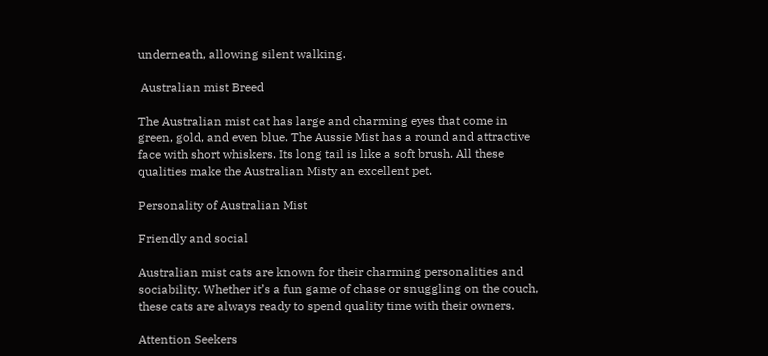underneath, allowing silent walking.

 Australian mist Breed

The Australian mist cat has large and charming eyes that come in green, gold, and even blue. The Aussie Mist has a round and attractive face with short whiskers. Its long tail is like a soft brush. All these qualities make the Australian Misty an excellent pet.

Personality of Australian Mist

Friendly and social

Australian mist cats are known for their charming personalities and sociability. Whether it’s a fun game of chase or snuggling on the couch, these cats are always ready to spend quality time with their owners.

Attention Seekers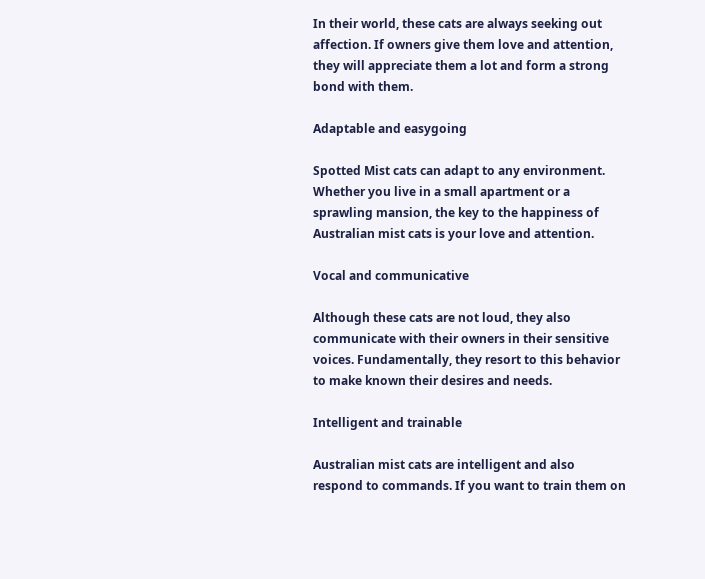In their world, these cats are always seeking out affection. If owners give them love and attention, they will appreciate them a lot and form a strong bond with them.

Adaptable and easygoing

Spotted Mist cats can adapt to any environment. Whether you live in a small apartment or a sprawling mansion, the key to the happiness of Australian mist cats is your love and attention.

Vocal and communicative

Although these cats are not loud, they also communicate with their owners in their sensitive voices. Fundamentally, they resort to this behavior to make known their desires and needs.

Intelligent and trainable

Australian mist cats are intelligent and also respond to commands. If you want to train them on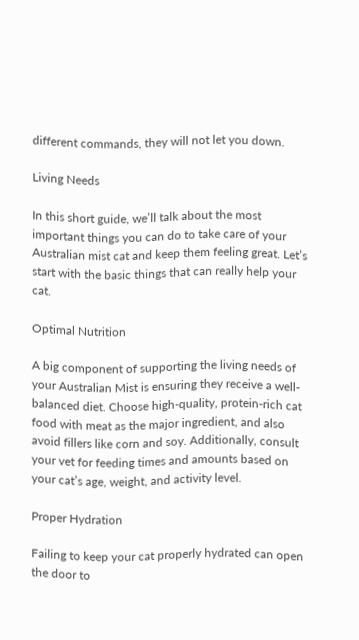different commands, they will not let you down.

Living Needs

In this short guide, we’ll talk about the most important things you can do to take care of your Australian mist cat and keep them feeling great. Let’s start with the basic things that can really help your cat.

Optimal Nutrition

A big component of supporting the living needs of your Australian Mist is ensuring they receive a well-balanced diet. Choose high-quality, protein-rich cat food with meat as the major ingredient, and also avoid fillers like corn and soy. Additionally, consult your vet for feeding times and amounts based on your cat’s age, weight, and activity level.

Proper Hydration

Failing to keep your cat properly hydrated can open the door to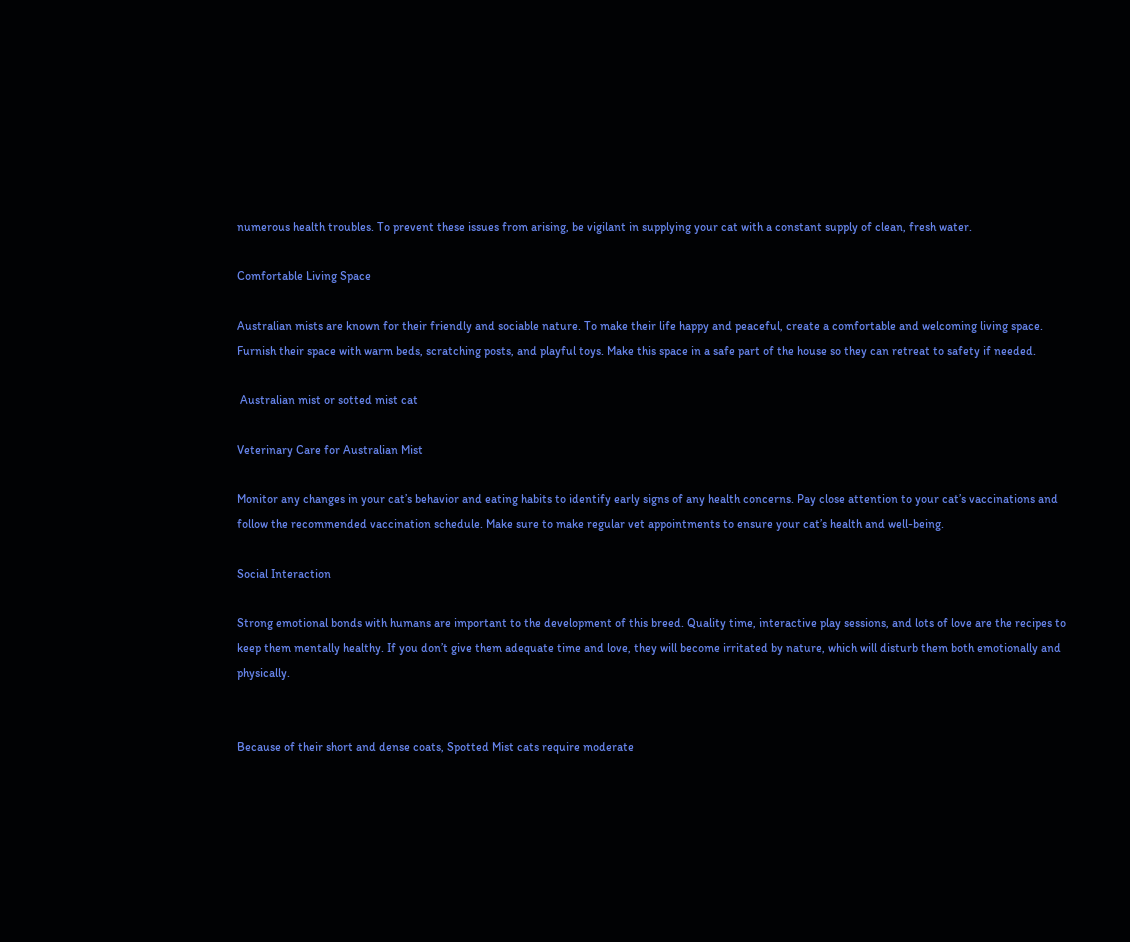numerous health troubles. To prevent these issues from arising, be vigilant in supplying your cat with a constant supply of clean, fresh water.

Comfortable Living Space

Australian mists are known for their friendly and sociable nature. To make their life happy and peaceful, create a comfortable and welcoming living space. Furnish their space with warm beds, scratching posts, and playful toys. Make this space in a safe part of the house so they can retreat to safety if needed.

 Australian mist or sotted mist cat

Veterinary Care for Australian Mist

Monitor any changes in your cat’s behavior and eating habits to identify early signs of any health concerns. Pay close attention to your cat’s vaccinations and follow the recommended vaccination schedule. Make sure to make regular vet appointments to ensure your cat’s health and well-being.

Social Interaction

Strong emotional bonds with humans are important to the development of this breed. Quality time, interactive play sessions, and lots of love are the recipes to keep them mentally healthy. If you don’t give them adequate time and love, they will become irritated by nature, which will disturb them both emotionally and physically.


Because of their short and dense coats, Spotted Mist cats require moderate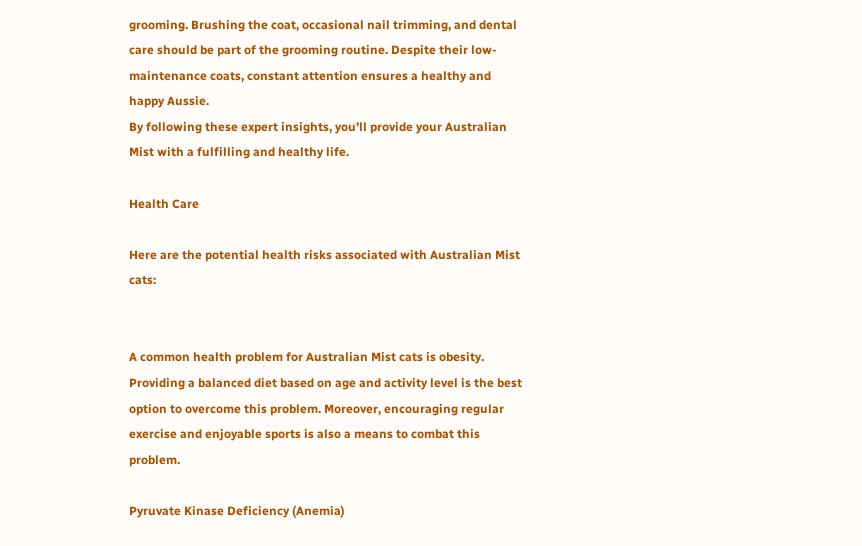grooming. Brushing the coat, occasional nail trimming, and dental care should be part of the grooming routine. Despite their low-maintenance coats, constant attention ensures a healthy and happy Aussie.
By following these expert insights, you’ll provide your Australian Mist with a fulfilling and healthy life.

Health Care

Here are the potential health risks associated with Australian Mist cats:


A common health problem for Australian Mist cats is obesity. Providing a balanced diet based on age and activity level is the best option to overcome this problem. Moreover, encouraging regular exercise and enjoyable sports is also a means to combat this problem.

Pyruvate Kinase Deficiency (Anemia)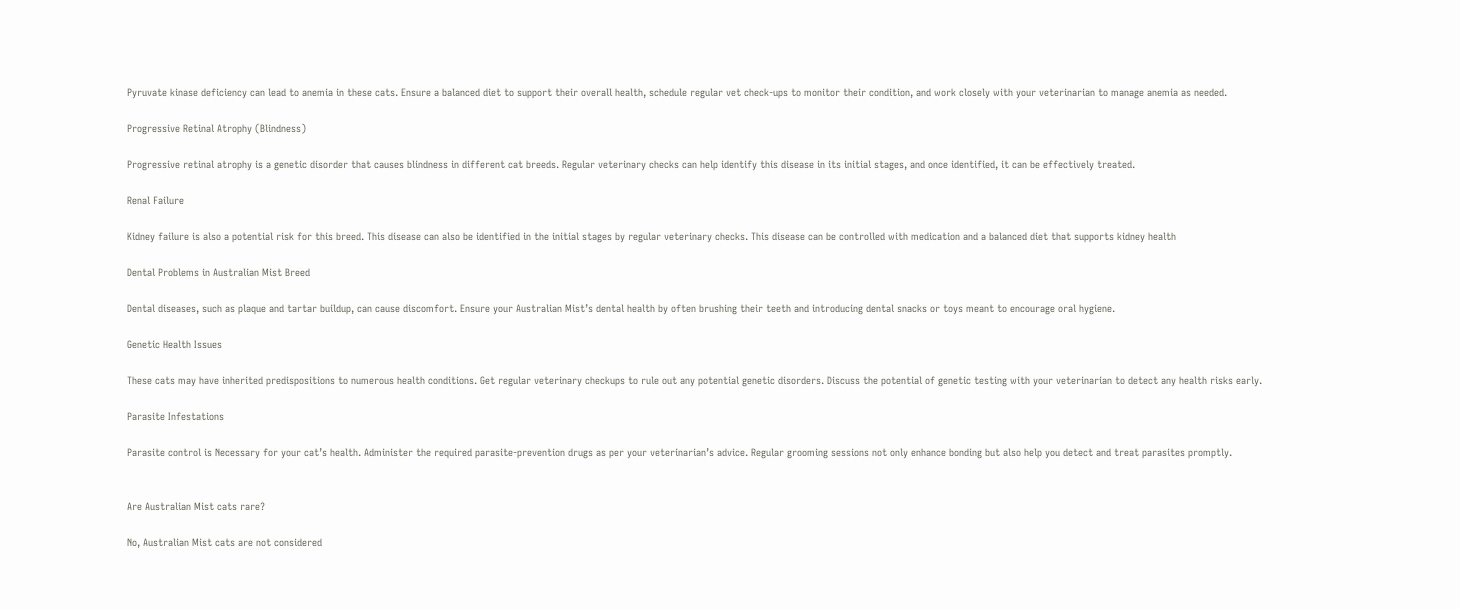Pyruvate kinase deficiency can lead to anemia in these cats. Ensure a balanced diet to support their overall health, schedule regular vet check-ups to monitor their condition, and work closely with your veterinarian to manage anemia as needed.

Progressive Retinal Atrophy (Blindness)

Progressive retinal atrophy is a genetic disorder that causes blindness in different cat breeds. Regular veterinary checks can help identify this disease in its initial stages, and once identified, it can be effectively treated.

Renal Failure

Kidney failure is also a potential risk for this breed. This disease can also be identified in the initial stages by regular veterinary checks. This disease can be controlled with medication and a balanced diet that supports kidney health

Dental Problems in Australian Mist Breed

Dental diseases, such as plaque and tartar buildup, can cause discomfort. Ensure your Australian Mist’s dental health by often brushing their teeth and introducing dental snacks or toys meant to encourage oral hygiene.

Genetic Health Issues

These cats may have inherited predispositions to numerous health conditions. Get regular veterinary checkups to rule out any potential genetic disorders. Discuss the potential of genetic testing with your veterinarian to detect any health risks early.

Parasite Infestations

Parasite control is Necessary for your cat’s health. Administer the required parasite-prevention drugs as per your veterinarian’s advice. Regular grooming sessions not only enhance bonding but also help you detect and treat parasites promptly.


Are Australian Mist cats rare?

No, Australian Mist cats are not considered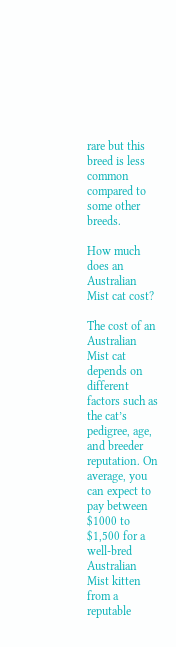rare but this breed is less common compared to some other breeds.

How much does an Australian Mist cat cost?

The cost of an Australian Mist cat depends on different factors such as the cat’s pedigree, age, and breeder reputation. On average, you can expect to pay between $1000 to $1,500 for a well-bred Australian Mist kitten from a reputable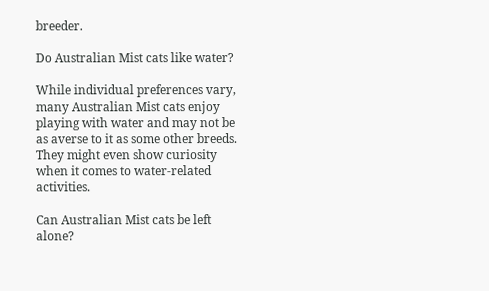breeder.

Do Australian Mist cats like water?

While individual preferences vary, many Australian Mist cats enjoy playing with water and may not be as averse to it as some other breeds. They might even show curiosity when it comes to water-related activities.

Can Australian Mist cats be left alone?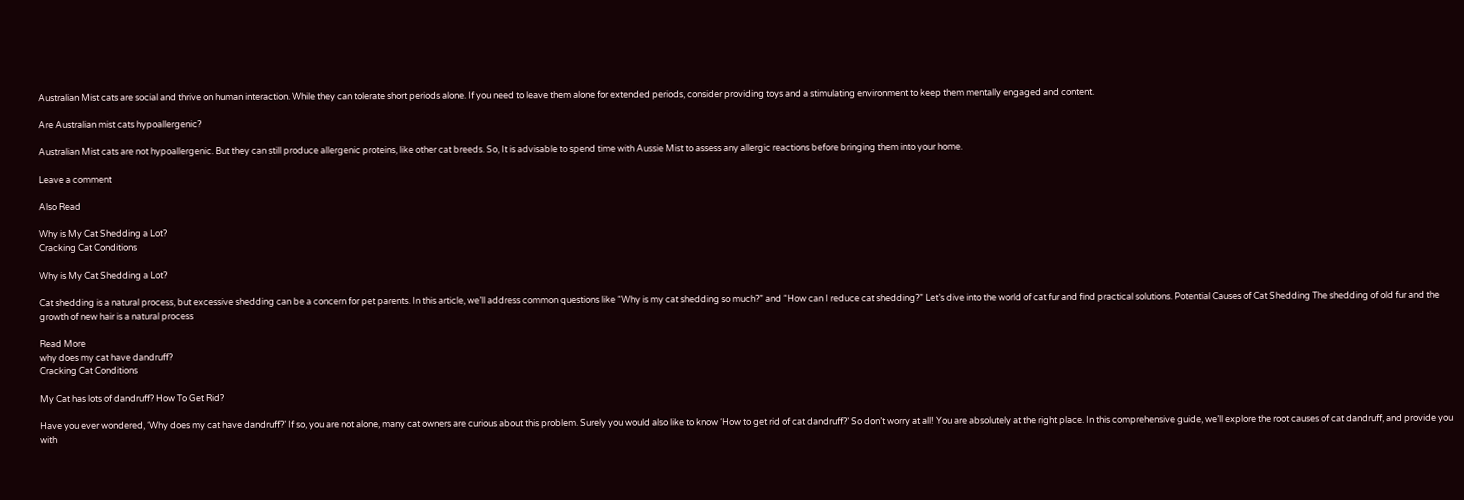Australian Mist cats are social and thrive on human interaction. While they can tolerate short periods alone. If you need to leave them alone for extended periods, consider providing toys and a stimulating environment to keep them mentally engaged and content.

Are Australian mist cats hypoallergenic?

Australian Mist cats are not hypoallergenic. But they can still produce allergenic proteins, like other cat breeds. So, It is advisable to spend time with Aussie Mist to assess any allergic reactions before bringing them into your home.

Leave a comment

Also Read

Why is My Cat Shedding a Lot?
Cracking Cat Conditions

Why is My Cat Shedding a Lot?

Cat shedding is a natural process, but excessive shedding can be a concern for pet parents. In this article, we’ll address common questions like “Why is my cat shedding so much?” and “How can I reduce cat shedding?” Let’s dive into the world of cat fur and find practical solutions. Potential Causes of Cat Shedding The shedding of old fur and the growth of new hair is a natural process

Read More
why does my cat have dandruff?
Cracking Cat Conditions

My Cat has lots of dandruff? How To Get Rid?

Have you ever wondered, ‘Why does my cat have dandruff?’ If so, you are not alone, many cat owners are curious about this problem. Surely you would also like to know ‘How to get rid of cat dandruff?’ So don’t worry at all! You are absolutely at the right place. In this comprehensive guide, we’ll explore the root causes of cat dandruff, and provide you with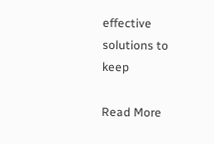effective solutions to keep

Read More